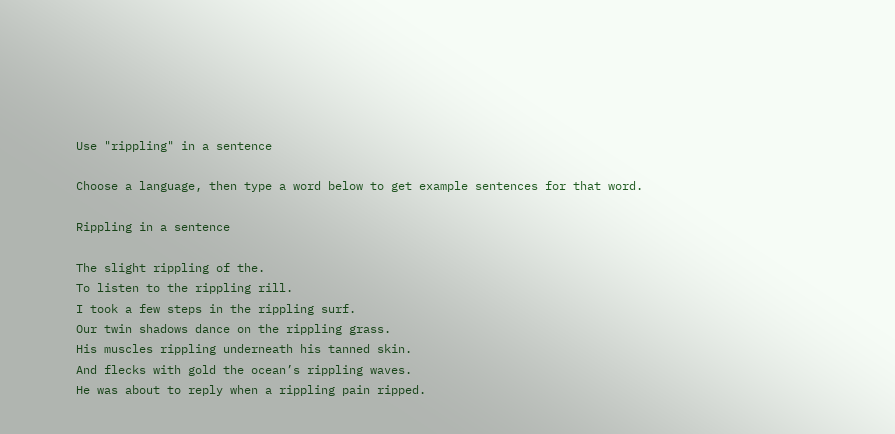Use "rippling" in a sentence

Choose a language, then type a word below to get example sentences for that word.

Rippling in a sentence

The slight rippling of the.
To listen to the rippling rill.
I took a few steps in the rippling surf.
Our twin shadows dance on the rippling grass.
His muscles rippling underneath his tanned skin.
And flecks with gold the ocean’s rippling waves.
He was about to reply when a rippling pain ripped.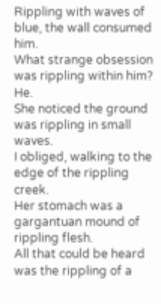Rippling with waves of blue, the wall consumed him.
What strange obsession was rippling within him? He.
She noticed the ground was rippling in small waves.
I obliged, walking to the edge of the rippling creek.
Her stomach was a gargantuan mound of rippling flesh.
All that could be heard was the rippling of a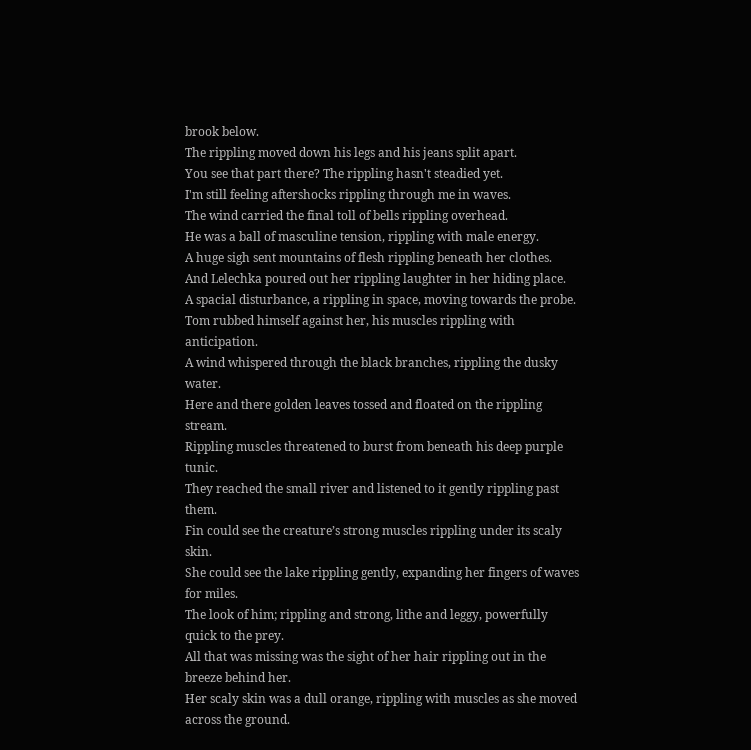brook below.
The rippling moved down his legs and his jeans split apart.
You see that part there? The rippling hasn't steadied yet.
I'm still feeling aftershocks rippling through me in waves.
The wind carried the final toll of bells rippling overhead.
He was a ball of masculine tension, rippling with male energy.
A huge sigh sent mountains of flesh rippling beneath her clothes.
And Lelechka poured out her rippling laughter in her hiding place.
A spacial disturbance, a rippling in space, moving towards the probe.
Tom rubbed himself against her, his muscles rippling with anticipation.
A wind whispered through the black branches, rippling the dusky water.
Here and there golden leaves tossed and floated on the rippling stream.
Rippling muscles threatened to burst from beneath his deep purple tunic.
They reached the small river and listened to it gently rippling past them.
Fin could see the creature’s strong muscles rippling under its scaly skin.
She could see the lake rippling gently, expanding her fingers of waves for miles.
The look of him; rippling and strong, lithe and leggy, powerfully quick to the prey.
All that was missing was the sight of her hair rippling out in the breeze behind her.
Her scaly skin was a dull orange, rippling with muscles as she moved across the ground.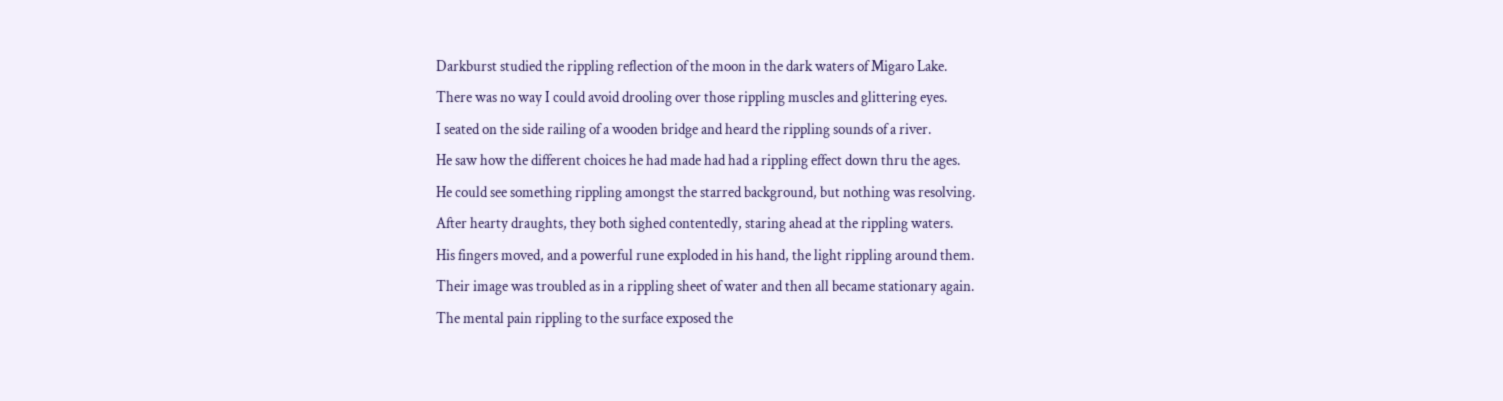Darkburst studied the rippling reflection of the moon in the dark waters of Migaro Lake.
There was no way I could avoid drooling over those rippling muscles and glittering eyes.
I seated on the side railing of a wooden bridge and heard the rippling sounds of a river.
He saw how the different choices he had made had had a rippling effect down thru the ages.
He could see something rippling amongst the starred background, but nothing was resolving.
After hearty draughts, they both sighed contentedly, staring ahead at the rippling waters.
His fingers moved, and a powerful rune exploded in his hand, the light rippling around them.
Their image was troubled as in a rippling sheet of water and then all became stationary again.
The mental pain rippling to the surface exposed the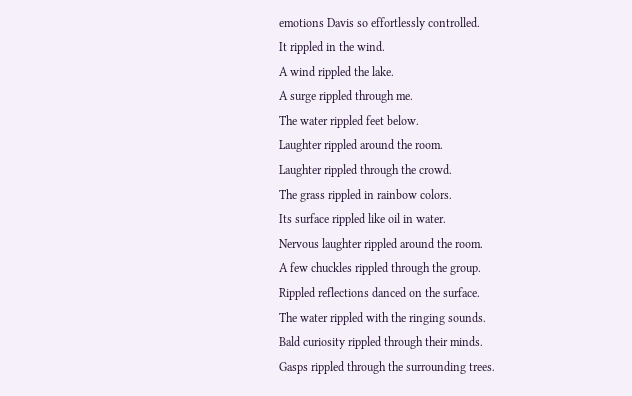emotions Davis so effortlessly controlled.
It rippled in the wind.
A wind rippled the lake.
A surge rippled through me.
The water rippled feet below.
Laughter rippled around the room.
Laughter rippled through the crowd.
The grass rippled in rainbow colors.
Its surface rippled like oil in water.
Nervous laughter rippled around the room.
A few chuckles rippled through the group.
Rippled reflections danced on the surface.
The water rippled with the ringing sounds.
Bald curiosity rippled through their minds.
Gasps rippled through the surrounding trees.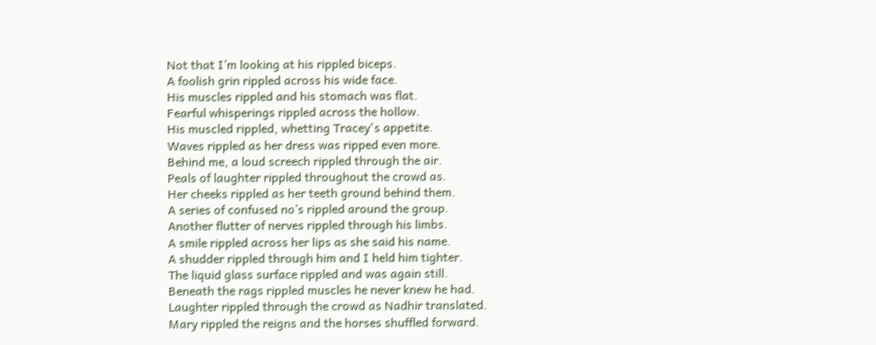Not that I’m looking at his rippled biceps.
A foolish grin rippled across his wide face.
His muscles rippled and his stomach was flat.
Fearful whisperings rippled across the hollow.
His muscled rippled, whetting Tracey's appetite.
Waves rippled as her dress was ripped even more.
Behind me, a loud screech rippled through the air.
Peals of laughter rippled throughout the crowd as.
Her cheeks rippled as her teeth ground behind them.
A series of confused no’s rippled around the group.
Another flutter of nerves rippled through his limbs.
A smile rippled across her lips as she said his name.
A shudder rippled through him and I held him tighter.
The liquid glass surface rippled and was again still.
Beneath the rags rippled muscles he never knew he had.
Laughter rippled through the crowd as Nadhir translated.
Mary rippled the reigns and the horses shuffled forward.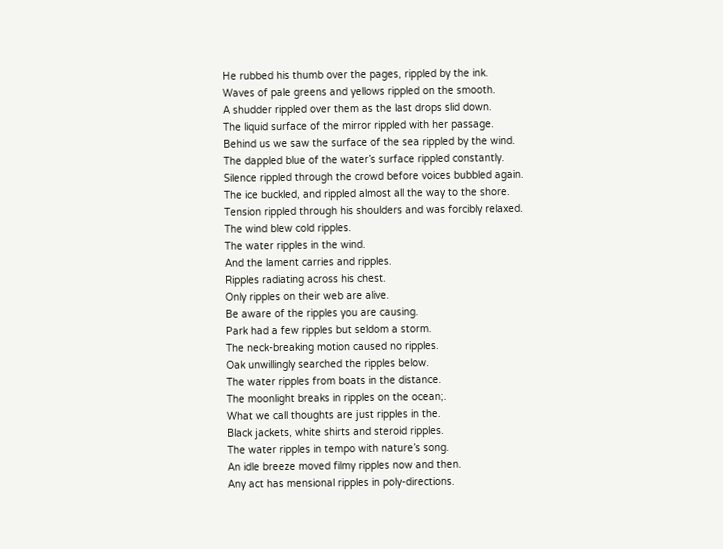He rubbed his thumb over the pages, rippled by the ink.
Waves of pale greens and yellows rippled on the smooth.
A shudder rippled over them as the last drops slid down.
The liquid surface of the mirror rippled with her passage.
Behind us we saw the surface of the sea rippled by the wind.
The dappled blue of the water’s surface rippled constantly.
Silence rippled through the crowd before voices bubbled again.
The ice buckled, and rippled almost all the way to the shore.
Tension rippled through his shoulders and was forcibly relaxed.
The wind blew cold ripples.
The water ripples in the wind.
And the lament carries and ripples.
Ripples radiating across his chest.
Only ripples on their web are alive.
Be aware of the ripples you are causing.
Park had a few ripples but seldom a storm.
The neck-breaking motion caused no ripples.
Oak unwillingly searched the ripples below.
The water ripples from boats in the distance.
The moonlight breaks in ripples on the ocean;.
What we call thoughts are just ripples in the.
Black jackets, white shirts and steroid ripples.
The water ripples in tempo with nature’s song.
An idle breeze moved filmy ripples now and then.
Any act has mensional ripples in poly-directions.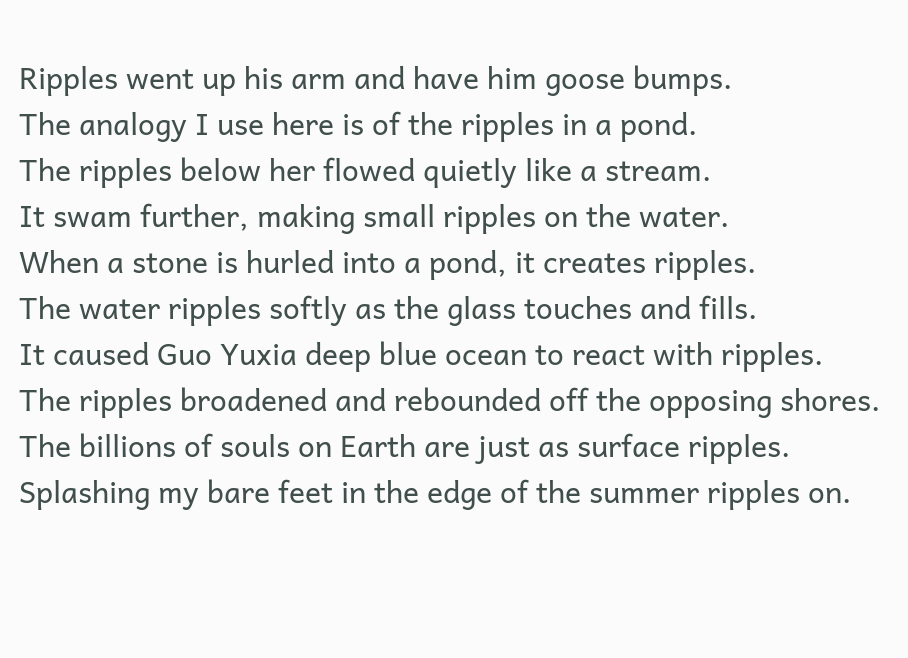Ripples went up his arm and have him goose bumps.
The analogy I use here is of the ripples in a pond.
The ripples below her flowed quietly like a stream.
It swam further, making small ripples on the water.
When a stone is hurled into a pond, it creates ripples.
The water ripples softly as the glass touches and fills.
It caused Guo Yuxia deep blue ocean to react with ripples.
The ripples broadened and rebounded off the opposing shores.
The billions of souls on Earth are just as surface ripples.
Splashing my bare feet in the edge of the summer ripples on.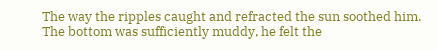The way the ripples caught and refracted the sun soothed him.
The bottom was sufficiently muddy, he felt the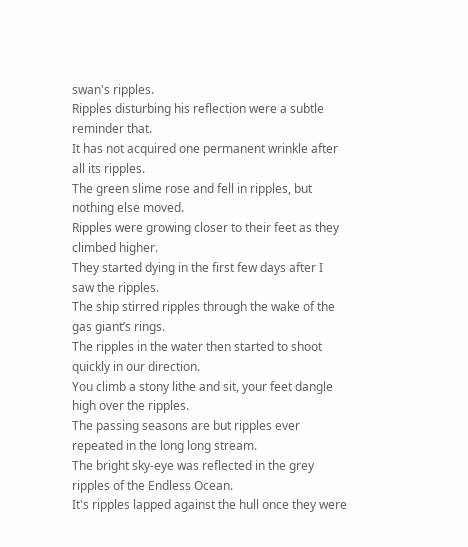swan's ripples.
Ripples disturbing his reflection were a subtle reminder that.
It has not acquired one permanent wrinkle after all its ripples.
The green slime rose and fell in ripples, but nothing else moved.
Ripples were growing closer to their feet as they climbed higher.
They started dying in the first few days after I saw the ripples.
The ship stirred ripples through the wake of the gas giant’s rings.
The ripples in the water then started to shoot quickly in our direction.
You climb a stony lithe and sit, your feet dangle high over the ripples.
The passing seasons are but ripples ever repeated in the long long stream.
The bright sky-eye was reflected in the grey ripples of the Endless Ocean.
It's ripples lapped against the hull once they were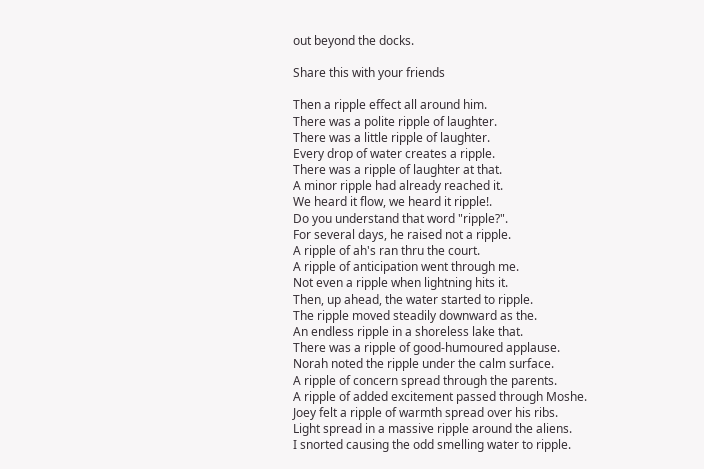out beyond the docks.

Share this with your friends

Then a ripple effect all around him.
There was a polite ripple of laughter.
There was a little ripple of laughter.
Every drop of water creates a ripple.
There was a ripple of laughter at that.
A minor ripple had already reached it.
We heard it flow, we heard it ripple!.
Do you understand that word "ripple?".
For several days, he raised not a ripple.
A ripple of ah's ran thru the court.
A ripple of anticipation went through me.
Not even a ripple when lightning hits it.
Then, up ahead, the water started to ripple.
The ripple moved steadily downward as the.
An endless ripple in a shoreless lake that.
There was a ripple of good-humoured applause.
Norah noted the ripple under the calm surface.
A ripple of concern spread through the parents.
A ripple of added excitement passed through Moshe.
Joey felt a ripple of warmth spread over his ribs.
Light spread in a massive ripple around the aliens.
I snorted causing the odd smelling water to ripple.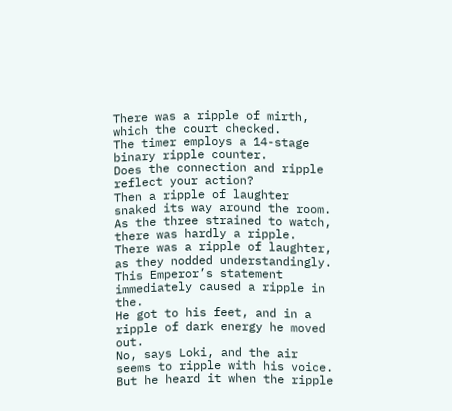There was a ripple of mirth, which the court checked.
The timer employs a 14-stage binary ripple counter.
Does the connection and ripple reflect your action?
Then a ripple of laughter snaked its way around the room.
As the three strained to watch, there was hardly a ripple.
There was a ripple of laughter, as they nodded understandingly.
This Emperor’s statement immediately caused a ripple in the.
He got to his feet, and in a ripple of dark energy he moved out.
No, says Loki, and the air seems to ripple with his voice.
But he heard it when the ripple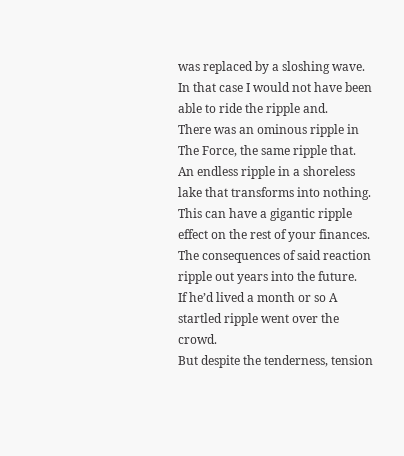was replaced by a sloshing wave.
In that case I would not have been able to ride the ripple and.
There was an ominous ripple in The Force, the same ripple that.
An endless ripple in a shoreless lake that transforms into nothing.
This can have a gigantic ripple effect on the rest of your finances.
The consequences of said reaction ripple out years into the future.
If he’d lived a month or so A startled ripple went over the crowd.
But despite the tenderness, tension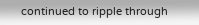continued to ripple through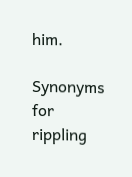him.

Synonyms for rippling